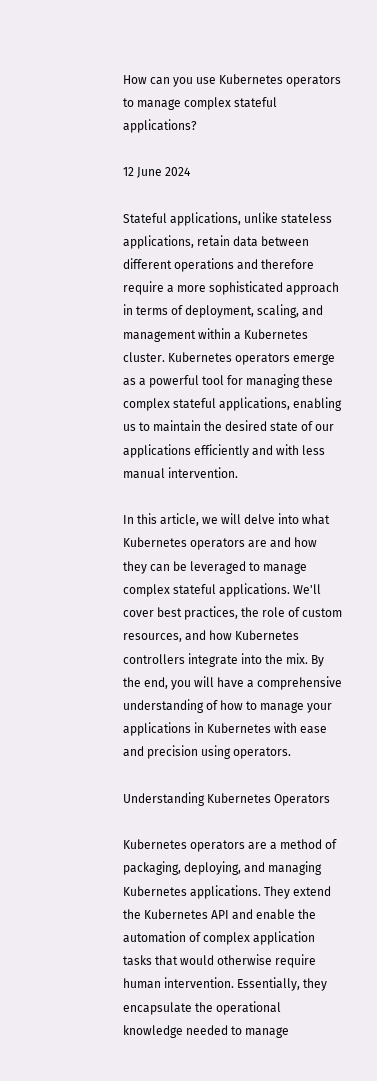How can you use Kubernetes operators to manage complex stateful applications?

12 June 2024

Stateful applications, unlike stateless applications, retain data between different operations and therefore require a more sophisticated approach in terms of deployment, scaling, and management within a Kubernetes cluster. Kubernetes operators emerge as a powerful tool for managing these complex stateful applications, enabling us to maintain the desired state of our applications efficiently and with less manual intervention.

In this article, we will delve into what Kubernetes operators are and how they can be leveraged to manage complex stateful applications. We'll cover best practices, the role of custom resources, and how Kubernetes controllers integrate into the mix. By the end, you will have a comprehensive understanding of how to manage your applications in Kubernetes with ease and precision using operators.

Understanding Kubernetes Operators

Kubernetes operators are a method of packaging, deploying, and managing Kubernetes applications. They extend the Kubernetes API and enable the automation of complex application tasks that would otherwise require human intervention. Essentially, they encapsulate the operational knowledge needed to manage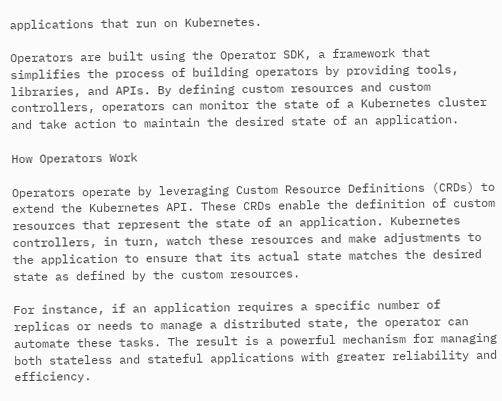applications that run on Kubernetes.

Operators are built using the Operator SDK, a framework that simplifies the process of building operators by providing tools, libraries, and APIs. By defining custom resources and custom controllers, operators can monitor the state of a Kubernetes cluster and take action to maintain the desired state of an application.

How Operators Work

Operators operate by leveraging Custom Resource Definitions (CRDs) to extend the Kubernetes API. These CRDs enable the definition of custom resources that represent the state of an application. Kubernetes controllers, in turn, watch these resources and make adjustments to the application to ensure that its actual state matches the desired state as defined by the custom resources.

For instance, if an application requires a specific number of replicas or needs to manage a distributed state, the operator can automate these tasks. The result is a powerful mechanism for managing both stateless and stateful applications with greater reliability and efficiency.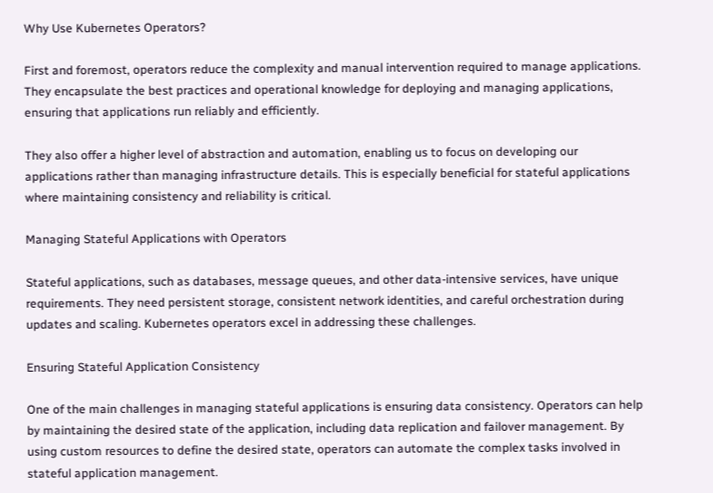Why Use Kubernetes Operators?

First and foremost, operators reduce the complexity and manual intervention required to manage applications. They encapsulate the best practices and operational knowledge for deploying and managing applications, ensuring that applications run reliably and efficiently.

They also offer a higher level of abstraction and automation, enabling us to focus on developing our applications rather than managing infrastructure details. This is especially beneficial for stateful applications where maintaining consistency and reliability is critical.

Managing Stateful Applications with Operators

Stateful applications, such as databases, message queues, and other data-intensive services, have unique requirements. They need persistent storage, consistent network identities, and careful orchestration during updates and scaling. Kubernetes operators excel in addressing these challenges.

Ensuring Stateful Application Consistency

One of the main challenges in managing stateful applications is ensuring data consistency. Operators can help by maintaining the desired state of the application, including data replication and failover management. By using custom resources to define the desired state, operators can automate the complex tasks involved in stateful application management.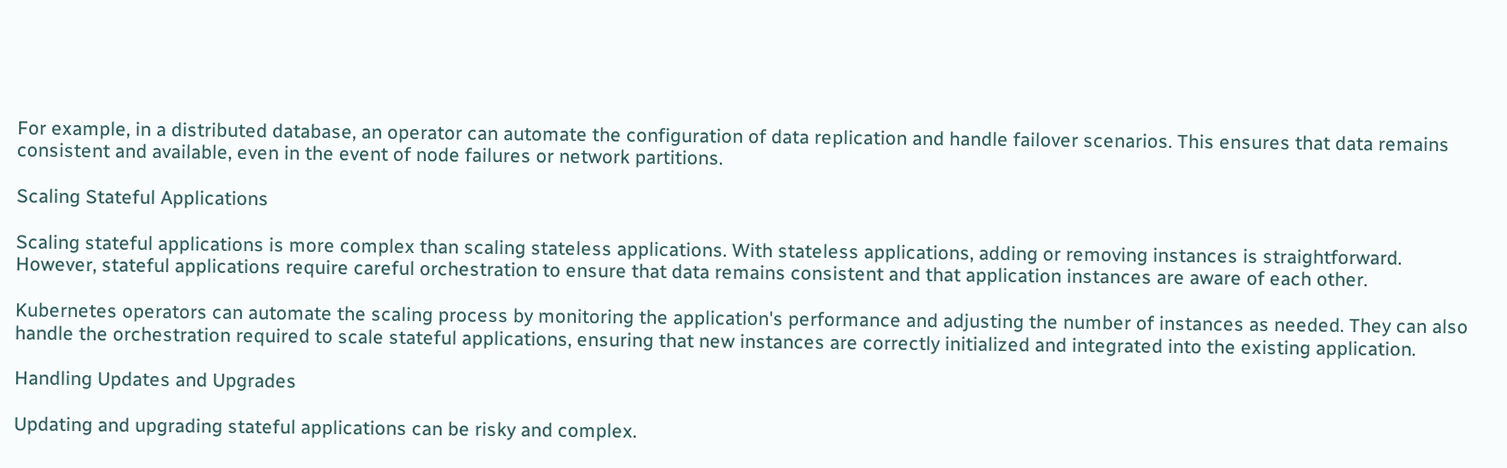For example, in a distributed database, an operator can automate the configuration of data replication and handle failover scenarios. This ensures that data remains consistent and available, even in the event of node failures or network partitions.

Scaling Stateful Applications

Scaling stateful applications is more complex than scaling stateless applications. With stateless applications, adding or removing instances is straightforward. However, stateful applications require careful orchestration to ensure that data remains consistent and that application instances are aware of each other.

Kubernetes operators can automate the scaling process by monitoring the application's performance and adjusting the number of instances as needed. They can also handle the orchestration required to scale stateful applications, ensuring that new instances are correctly initialized and integrated into the existing application.

Handling Updates and Upgrades

Updating and upgrading stateful applications can be risky and complex.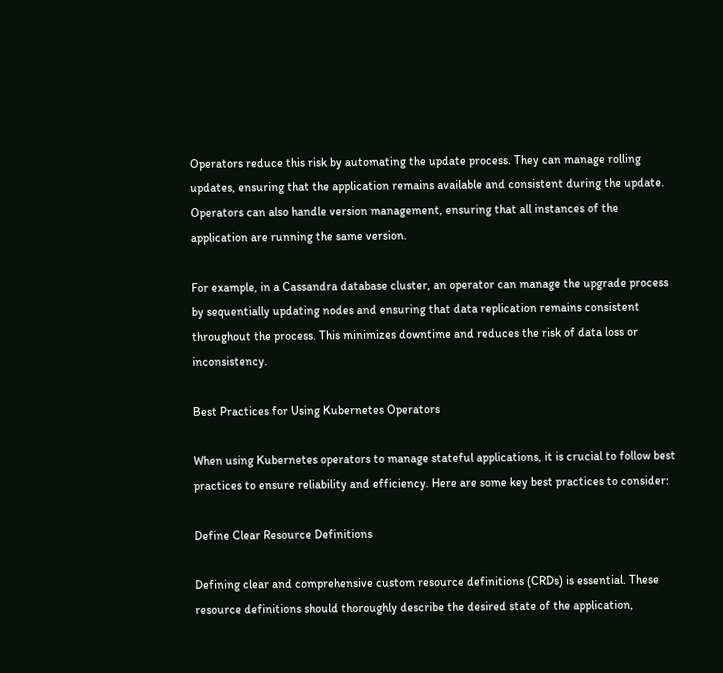Operators reduce this risk by automating the update process. They can manage rolling updates, ensuring that the application remains available and consistent during the update. Operators can also handle version management, ensuring that all instances of the application are running the same version.

For example, in a Cassandra database cluster, an operator can manage the upgrade process by sequentially updating nodes and ensuring that data replication remains consistent throughout the process. This minimizes downtime and reduces the risk of data loss or inconsistency.

Best Practices for Using Kubernetes Operators

When using Kubernetes operators to manage stateful applications, it is crucial to follow best practices to ensure reliability and efficiency. Here are some key best practices to consider:

Define Clear Resource Definitions

Defining clear and comprehensive custom resource definitions (CRDs) is essential. These resource definitions should thoroughly describe the desired state of the application,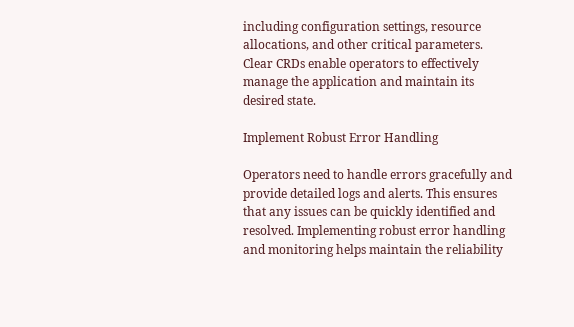including configuration settings, resource allocations, and other critical parameters. Clear CRDs enable operators to effectively manage the application and maintain its desired state.

Implement Robust Error Handling

Operators need to handle errors gracefully and provide detailed logs and alerts. This ensures that any issues can be quickly identified and resolved. Implementing robust error handling and monitoring helps maintain the reliability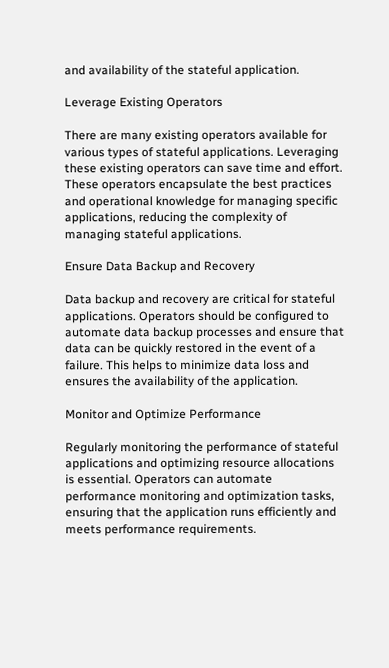and availability of the stateful application.

Leverage Existing Operators

There are many existing operators available for various types of stateful applications. Leveraging these existing operators can save time and effort. These operators encapsulate the best practices and operational knowledge for managing specific applications, reducing the complexity of managing stateful applications.

Ensure Data Backup and Recovery

Data backup and recovery are critical for stateful applications. Operators should be configured to automate data backup processes and ensure that data can be quickly restored in the event of a failure. This helps to minimize data loss and ensures the availability of the application.

Monitor and Optimize Performance

Regularly monitoring the performance of stateful applications and optimizing resource allocations is essential. Operators can automate performance monitoring and optimization tasks, ensuring that the application runs efficiently and meets performance requirements.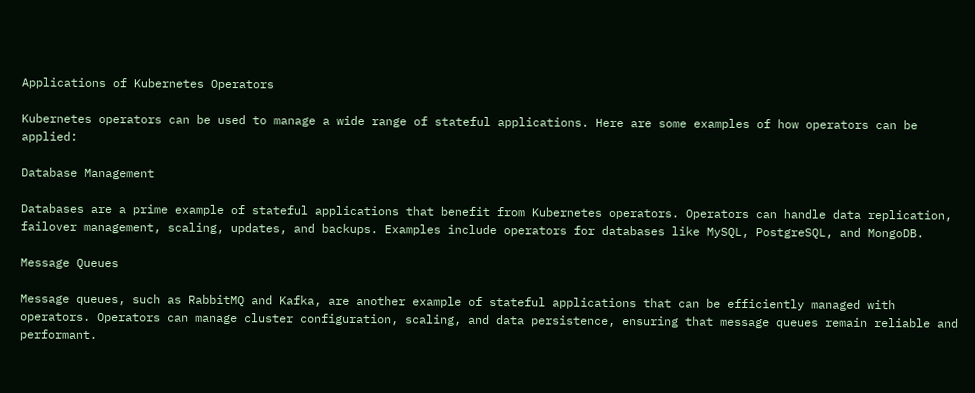Applications of Kubernetes Operators

Kubernetes operators can be used to manage a wide range of stateful applications. Here are some examples of how operators can be applied:

Database Management

Databases are a prime example of stateful applications that benefit from Kubernetes operators. Operators can handle data replication, failover management, scaling, updates, and backups. Examples include operators for databases like MySQL, PostgreSQL, and MongoDB.

Message Queues

Message queues, such as RabbitMQ and Kafka, are another example of stateful applications that can be efficiently managed with operators. Operators can manage cluster configuration, scaling, and data persistence, ensuring that message queues remain reliable and performant.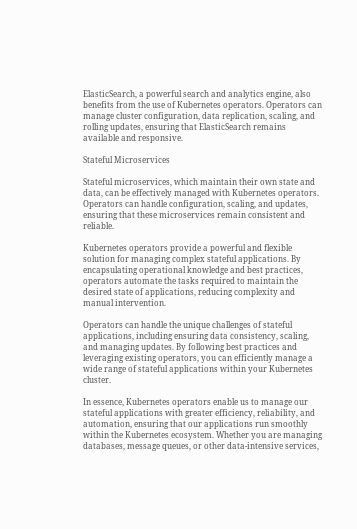ElasticSearch, a powerful search and analytics engine, also benefits from the use of Kubernetes operators. Operators can manage cluster configuration, data replication, scaling, and rolling updates, ensuring that ElasticSearch remains available and responsive.

Stateful Microservices

Stateful microservices, which maintain their own state and data, can be effectively managed with Kubernetes operators. Operators can handle configuration, scaling, and updates, ensuring that these microservices remain consistent and reliable.

Kubernetes operators provide a powerful and flexible solution for managing complex stateful applications. By encapsulating operational knowledge and best practices, operators automate the tasks required to maintain the desired state of applications, reducing complexity and manual intervention.

Operators can handle the unique challenges of stateful applications, including ensuring data consistency, scaling, and managing updates. By following best practices and leveraging existing operators, you can efficiently manage a wide range of stateful applications within your Kubernetes cluster.

In essence, Kubernetes operators enable us to manage our stateful applications with greater efficiency, reliability, and automation, ensuring that our applications run smoothly within the Kubernetes ecosystem. Whether you are managing databases, message queues, or other data-intensive services,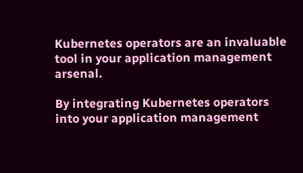Kubernetes operators are an invaluable tool in your application management arsenal.

By integrating Kubernetes operators into your application management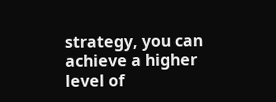strategy, you can achieve a higher level of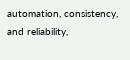automation, consistency, and reliability,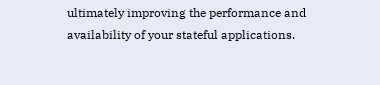ultimately improving the performance and availability of your stateful applications.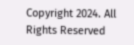Copyright 2024. All Rights Reserved